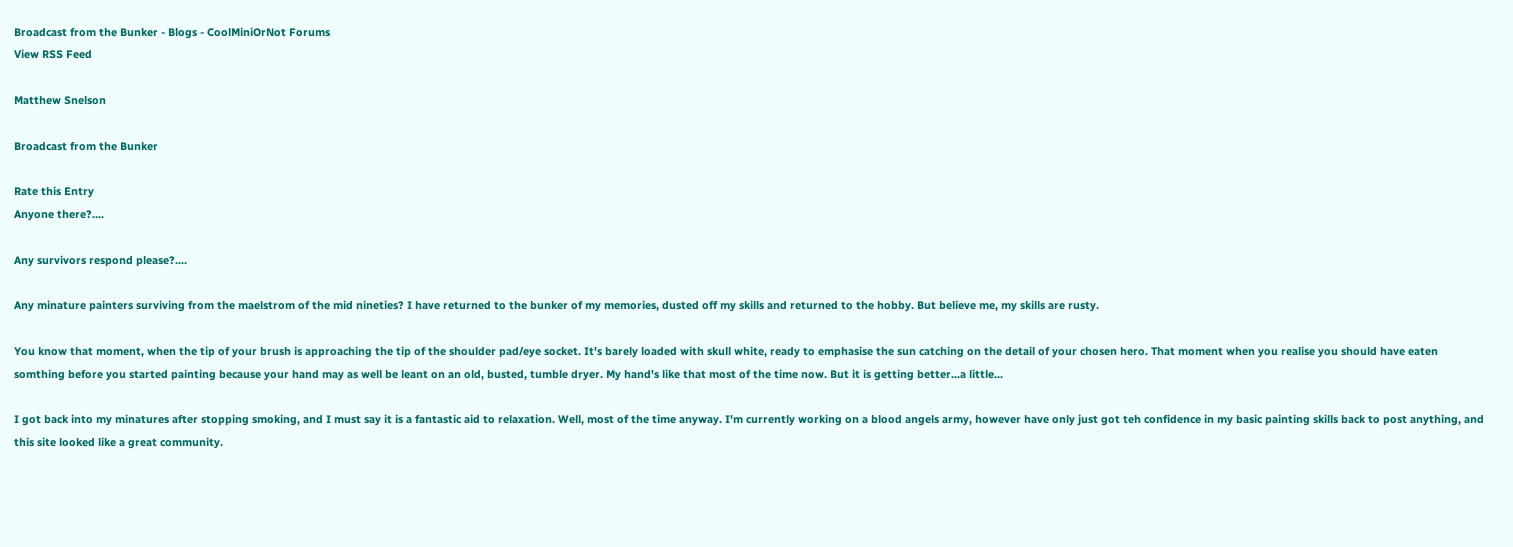Broadcast from the Bunker - Blogs - CoolMiniOrNot Forums
View RSS Feed

Matthew Snelson

Broadcast from the Bunker

Rate this Entry
Anyone there?....

Any survivors respond please?....

Any minature painters surviving from the maelstrom of the mid nineties? I have returned to the bunker of my memories, dusted off my skills and returned to the hobby. But believe me, my skills are rusty.

You know that moment, when the tip of your brush is approaching the tip of the shoulder pad/eye socket. It's barely loaded with skull white, ready to emphasise the sun catching on the detail of your chosen hero. That moment when you realise you should have eaten somthing before you started painting because your hand may as well be leant on an old, busted, tumble dryer. My hand's like that most of the time now. But it is getting better...a little...

I got back into my minatures after stopping smoking, and I must say it is a fantastic aid to relaxation. Well, most of the time anyway. I'm currently working on a blood angels army, however have only just got teh confidence in my basic painting skills back to post anything, and this site looked like a great community.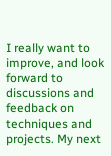I really want to improve, and look forward to discussions and feedback on techniques and projects. My next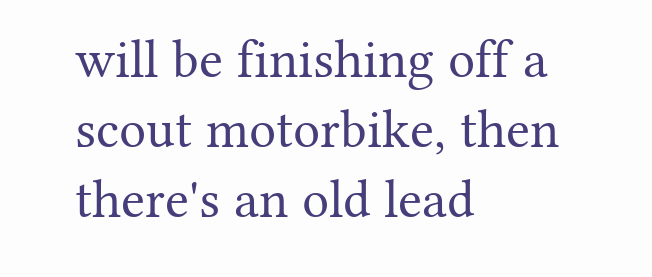will be finishing off a scout motorbike, then there's an old lead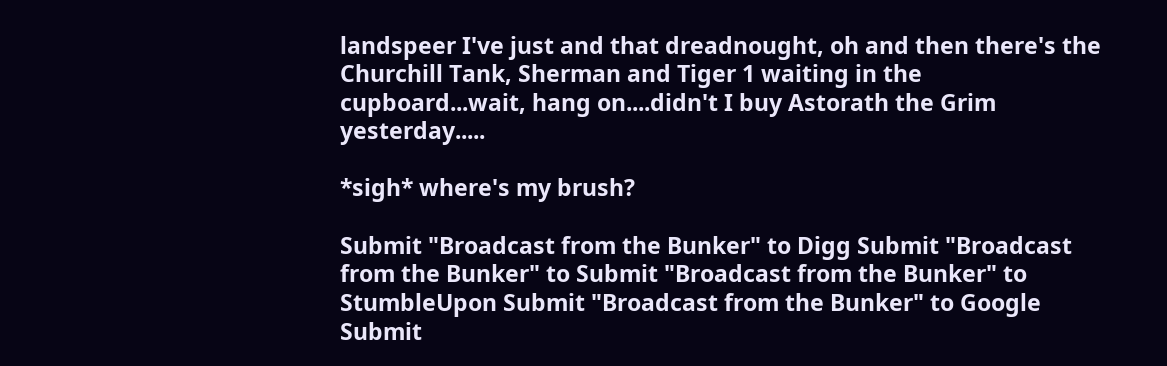landspeer I've just and that dreadnought, oh and then there's the Churchill Tank, Sherman and Tiger 1 waiting in the cupboard...wait, hang on....didn't I buy Astorath the Grim yesterday.....

*sigh* where's my brush?

Submit "Broadcast from the Bunker" to Digg Submit "Broadcast from the Bunker" to Submit "Broadcast from the Bunker" to StumbleUpon Submit "Broadcast from the Bunker" to Google Submit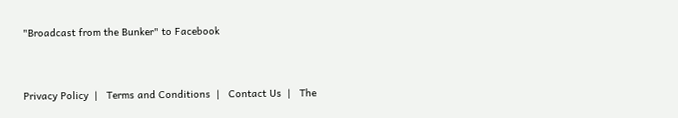"Broadcast from the Bunker" to Facebook


Privacy Policy  |   Terms and Conditions  |   Contact Us  |   The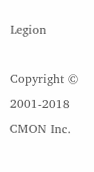Legion

Copyright © 2001-2018 CMON Inc.